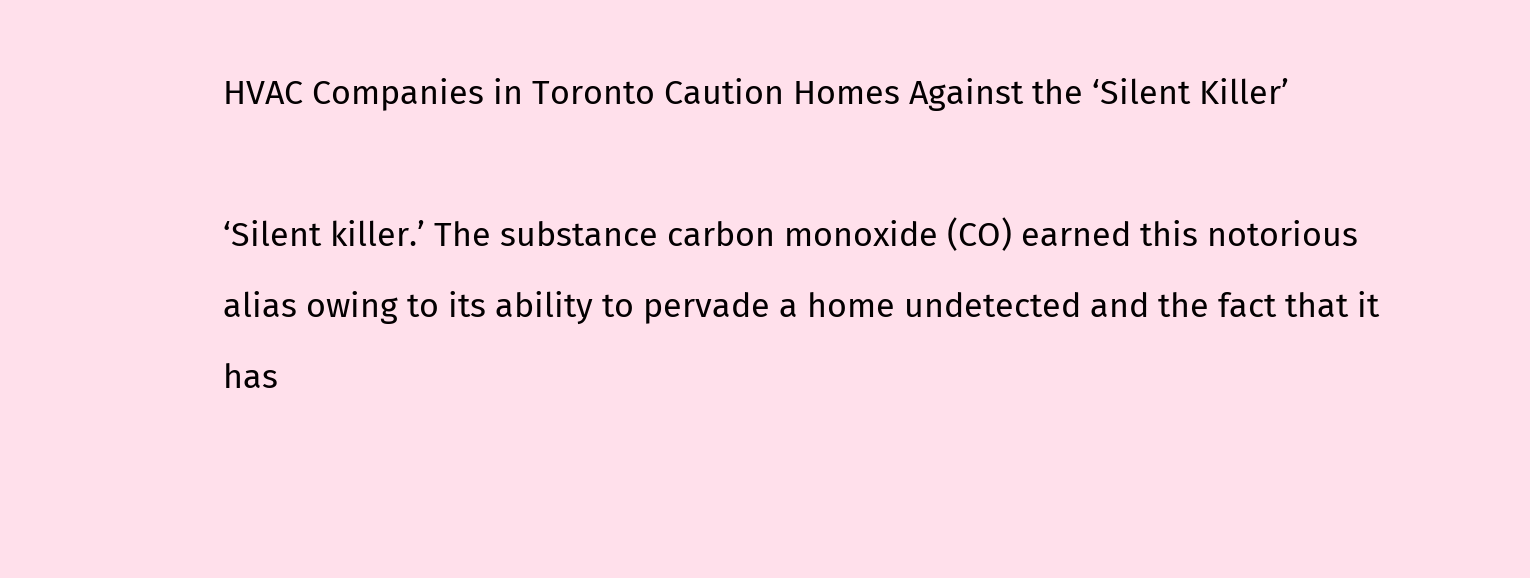HVAC Companies in Toronto Caution Homes Against the ‘Silent Killer’

‘Silent killer.’ The substance carbon monoxide (CO) earned this notorious alias owing to its ability to pervade a home undetected and the fact that it has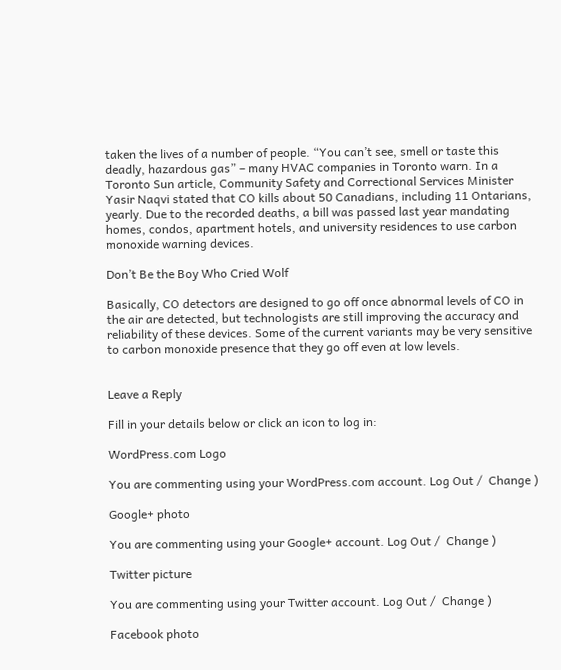taken the lives of a number of people. “You can’t see, smell or taste this deadly, hazardous gas” – many HVAC companies in Toronto warn. In a Toronto Sun article, Community Safety and Correctional Services Minister Yasir Naqvi stated that CO kills about 50 Canadians, including 11 Ontarians, yearly. Due to the recorded deaths, a bill was passed last year mandating homes, condos, apartment hotels, and university residences to use carbon monoxide warning devices.

Don’t Be the Boy Who Cried Wolf

Basically, CO detectors are designed to go off once abnormal levels of CO in the air are detected, but technologists are still improving the accuracy and reliability of these devices. Some of the current variants may be very sensitive to carbon monoxide presence that they go off even at low levels.


Leave a Reply

Fill in your details below or click an icon to log in:

WordPress.com Logo

You are commenting using your WordPress.com account. Log Out /  Change )

Google+ photo

You are commenting using your Google+ account. Log Out /  Change )

Twitter picture

You are commenting using your Twitter account. Log Out /  Change )

Facebook photo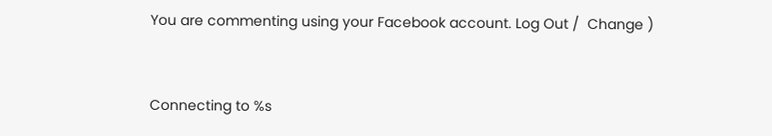You are commenting using your Facebook account. Log Out /  Change )


Connecting to %s